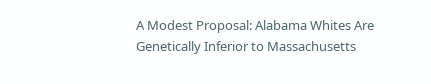A Modest Proposal: Alabama Whites Are Genetically Inferior to Massachusetts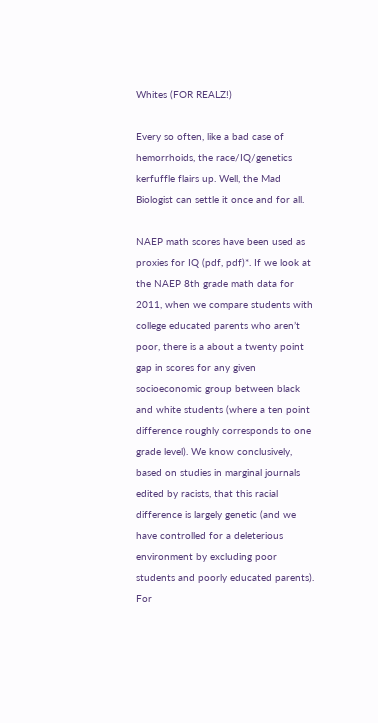Whites (FOR REALZ!)

Every so often, like a bad case of hemorrhoids, the race/IQ/genetics kerfuffle flairs up. Well, the Mad Biologist can settle it once and for all.

NAEP math scores have been used as proxies for IQ (pdf, pdf)*. If we look at the NAEP 8th grade math data for 2011, when we compare students with college educated parents who aren’t poor, there is a about a twenty point gap in scores for any given socioeconomic group between black and white students (where a ten point difference roughly corresponds to one grade level). We know conclusively, based on studies in marginal journals edited by racists, that this racial difference is largely genetic (and we have controlled for a deleterious environment by excluding poor students and poorly educated parents). For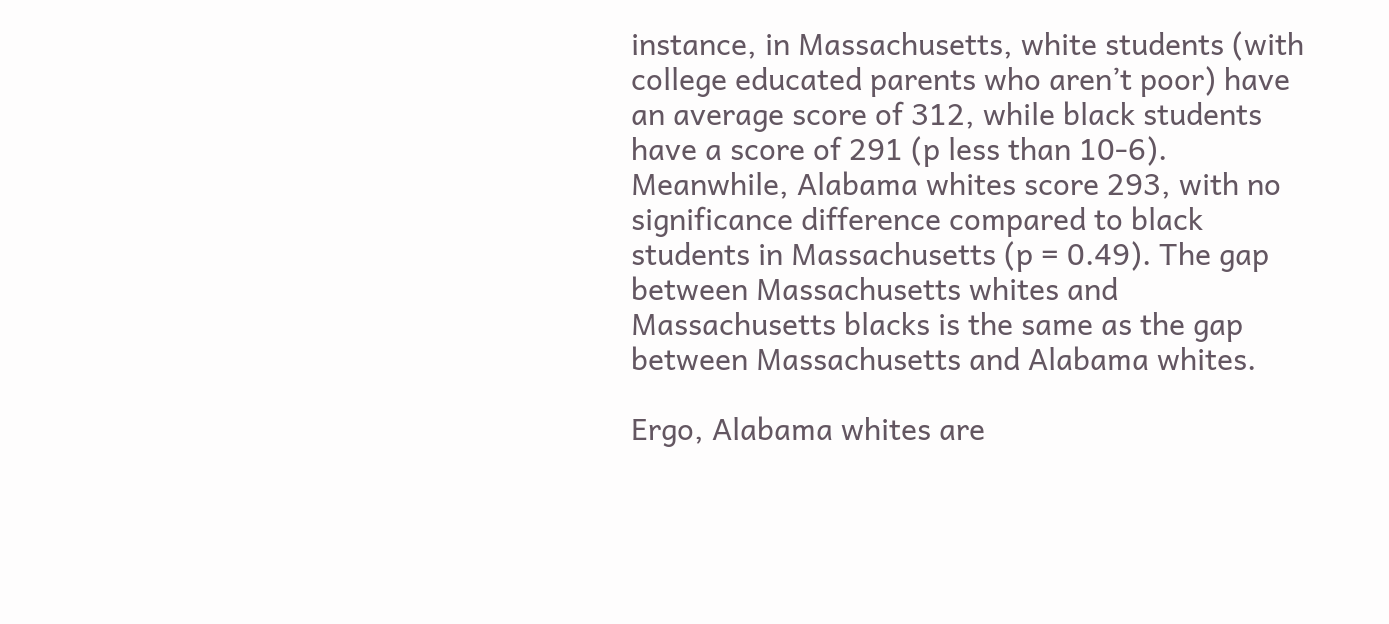instance, in Massachusetts, white students (with college educated parents who aren’t poor) have an average score of 312, while black students have a score of 291 (p less than 10-6). Meanwhile, Alabama whites score 293, with no significance difference compared to black students in Massachusetts (p = 0.49). The gap between Massachusetts whites and Massachusetts blacks is the same as the gap between Massachusetts and Alabama whites.

Ergo, Alabama whites are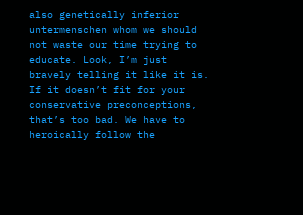also genetically inferior untermenschen whom we should not waste our time trying to educate. Look, I’m just bravely telling it like it is. If it doesn’t fit for your conservative preconceptions, that’s too bad. We have to heroically follow the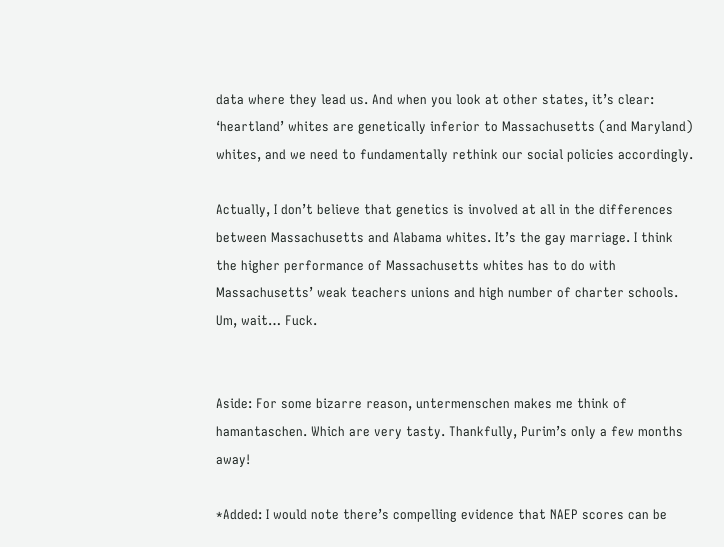data where they lead us. And when you look at other states, it’s clear: ‘heartland’ whites are genetically inferior to Massachusetts (and Maryland) whites, and we need to fundamentally rethink our social policies accordingly.

Actually, I don’t believe that genetics is involved at all in the differences between Massachusetts and Alabama whites. It’s the gay marriage. I think the higher performance of Massachusetts whites has to do with Massachusetts’ weak teachers unions and high number of charter schools. Um, wait… Fuck.


Aside: For some bizarre reason, untermenschen makes me think of hamantaschen. Which are very tasty. Thankfully, Purim’s only a few months away!

*Added: I would note there’s compelling evidence that NAEP scores can be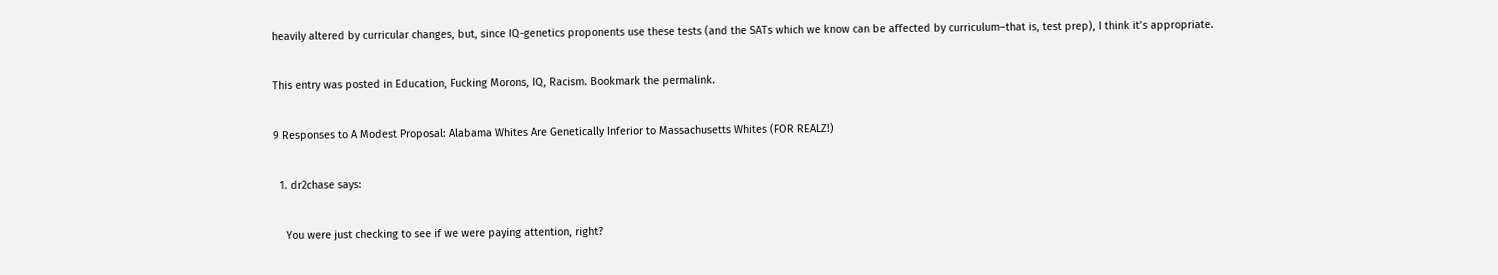heavily altered by curricular changes, but, since IQ-genetics proponents use these tests (and the SATs which we know can be affected by curriculum–that is, test prep), I think it’s appropriate.

This entry was posted in Education, Fucking Morons, IQ, Racism. Bookmark the permalink.

9 Responses to A Modest Proposal: Alabama Whites Are Genetically Inferior to Massachusetts Whites (FOR REALZ!)

  1. dr2chase says:

    You were just checking to see if we were paying attention, right?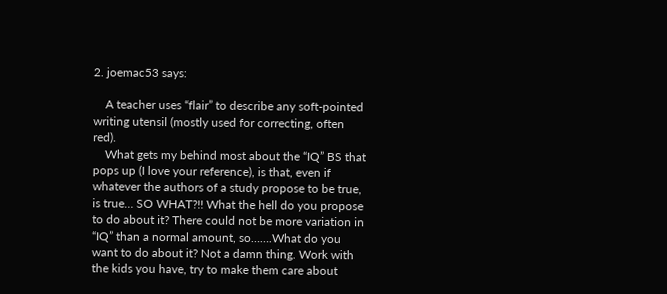2. joemac53 says:

    A teacher uses “flair” to describe any soft-pointed writing utensil (mostly used for correcting, often red).
    What gets my behind most about the “IQ” BS that pops up (I love your reference), is that, even if whatever the authors of a study propose to be true, is true… SO WHAT?!! What the hell do you propose to do about it? There could not be more variation in “IQ” than a normal amount, so…….What do you want to do about it? Not a damn thing. Work with the kids you have, try to make them care about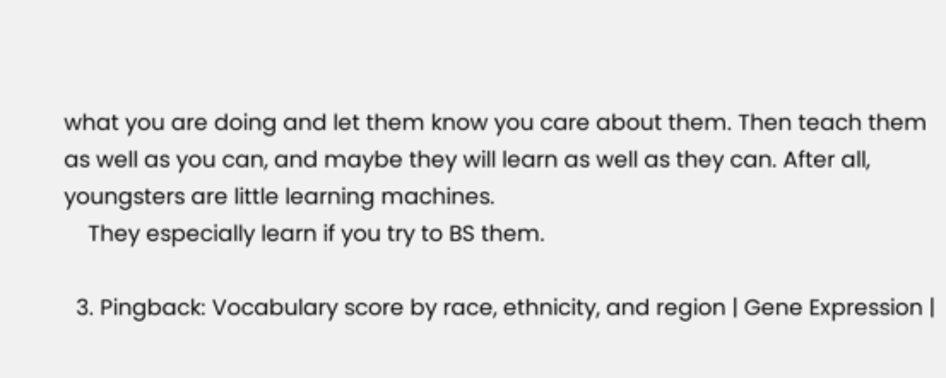what you are doing and let them know you care about them. Then teach them as well as you can, and maybe they will learn as well as they can. After all, youngsters are little learning machines.
    They especially learn if you try to BS them.

  3. Pingback: Vocabulary score by race, ethnicity, and region | Gene Expression |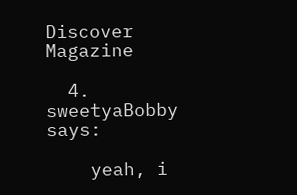Discover Magazine

  4. sweetyaBobby says:

    yeah, i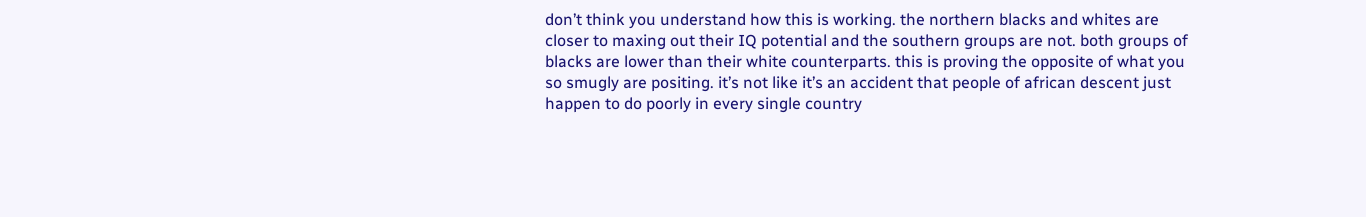don’t think you understand how this is working. the northern blacks and whites are closer to maxing out their IQ potential and the southern groups are not. both groups of blacks are lower than their white counterparts. this is proving the opposite of what you so smugly are positing. it’s not like it’s an accident that people of african descent just happen to do poorly in every single country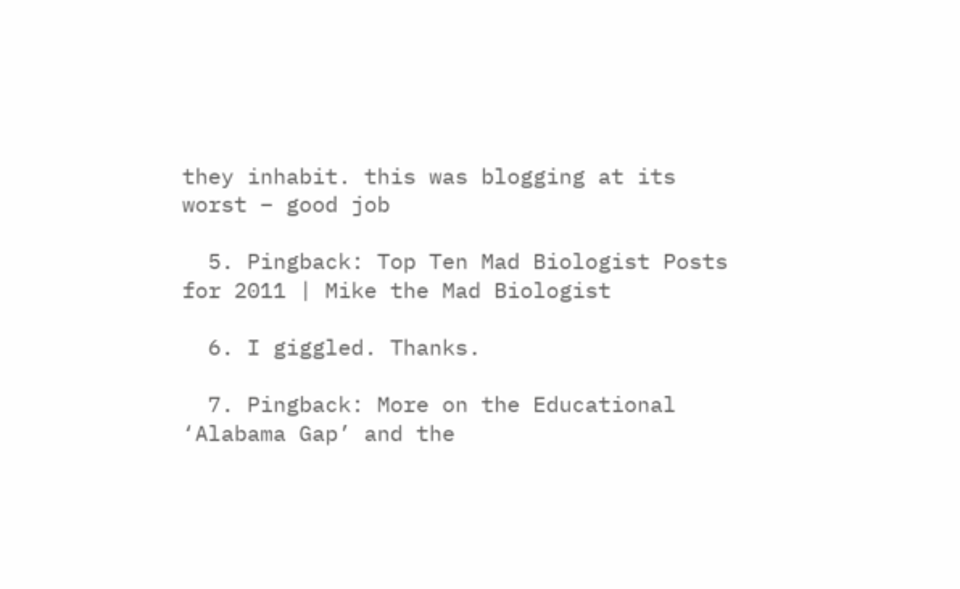they inhabit. this was blogging at its worst – good job

  5. Pingback: Top Ten Mad Biologist Posts for 2011 | Mike the Mad Biologist

  6. I giggled. Thanks.

  7. Pingback: More on the Educational ‘Alabama Gap’ and the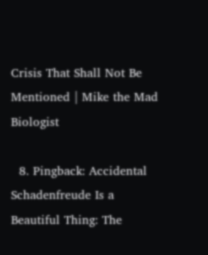Crisis That Shall Not Be Mentioned | Mike the Mad Biologist

  8. Pingback: Accidental Schadenfreude Is a Beautiful Thing: The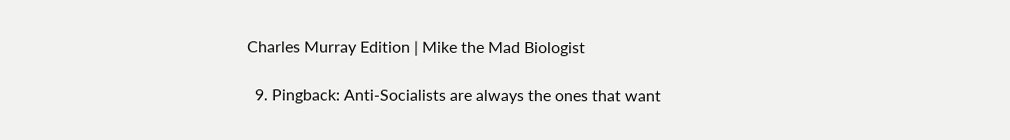Charles Murray Edition | Mike the Mad Biologist

  9. Pingback: Anti-Socialists are always the ones that want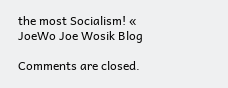the most Socialism! « JoeWo Joe Wosik Blog

Comments are closed.